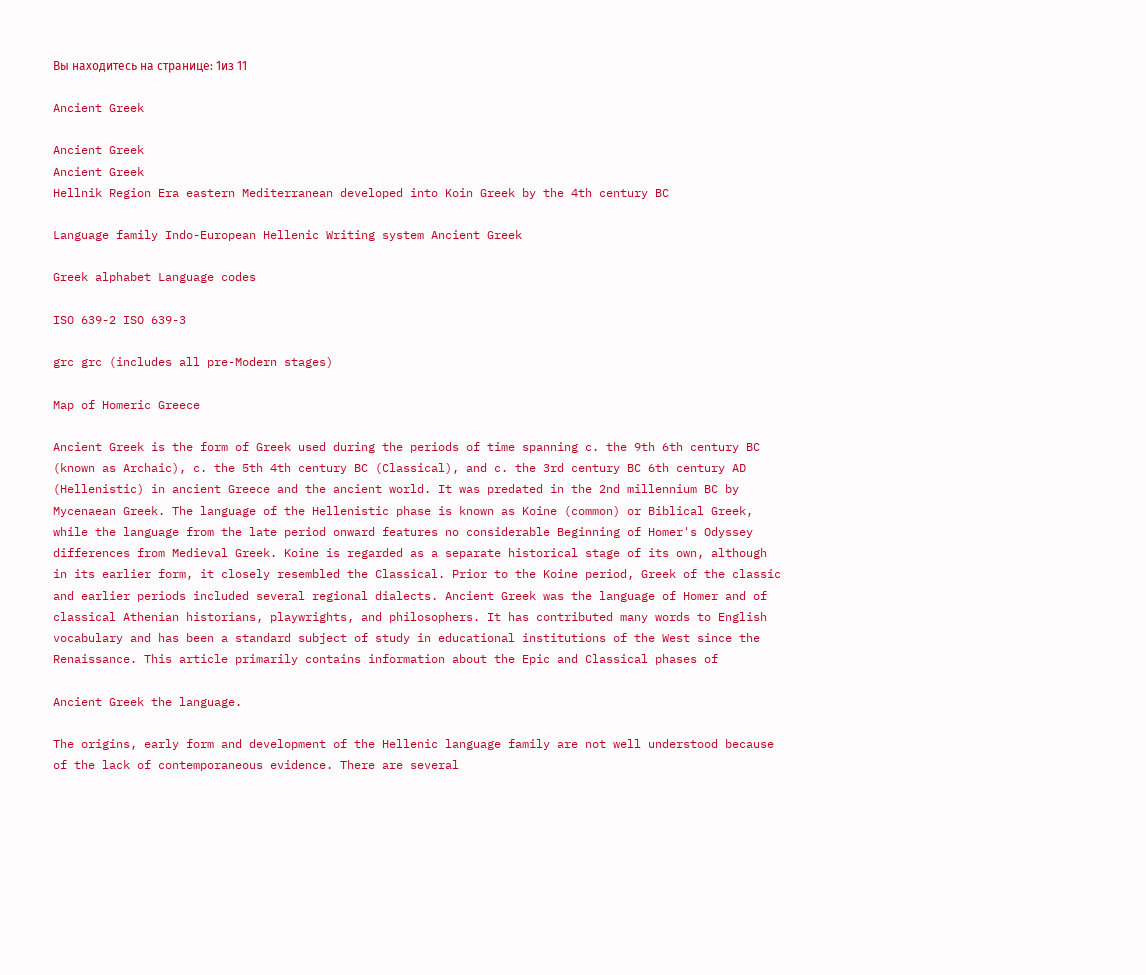Вы находитесь на странице: 1из 11

Ancient Greek

Ancient Greek
Ancient Greek
Hellnik Region Era eastern Mediterranean developed into Koin Greek by the 4th century BC

Language family Indo-European Hellenic Writing system Ancient Greek

Greek alphabet Language codes

ISO 639-2 ISO 639-3

grc grc (includes all pre-Modern stages)

Map of Homeric Greece

Ancient Greek is the form of Greek used during the periods of time spanning c. the 9th 6th century BC (known as Archaic), c. the 5th 4th century BC (Classical), and c. the 3rd century BC 6th century AD (Hellenistic) in ancient Greece and the ancient world. It was predated in the 2nd millennium BC by Mycenaean Greek. The language of the Hellenistic phase is known as Koine (common) or Biblical Greek, while the language from the late period onward features no considerable Beginning of Homer's Odyssey differences from Medieval Greek. Koine is regarded as a separate historical stage of its own, although in its earlier form, it closely resembled the Classical. Prior to the Koine period, Greek of the classic and earlier periods included several regional dialects. Ancient Greek was the language of Homer and of classical Athenian historians, playwrights, and philosophers. It has contributed many words to English vocabulary and has been a standard subject of study in educational institutions of the West since the Renaissance. This article primarily contains information about the Epic and Classical phases of

Ancient Greek the language.

The origins, early form and development of the Hellenic language family are not well understood because of the lack of contemporaneous evidence. There are several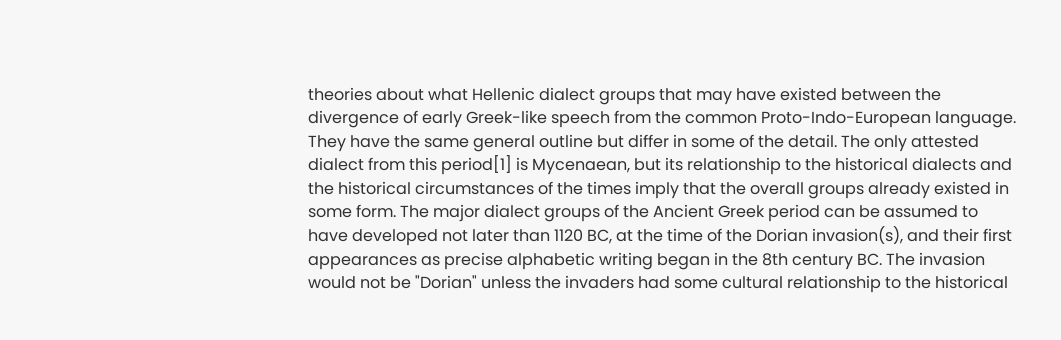theories about what Hellenic dialect groups that may have existed between the divergence of early Greek-like speech from the common Proto-Indo-European language. They have the same general outline but differ in some of the detail. The only attested dialect from this period[1] is Mycenaean, but its relationship to the historical dialects and the historical circumstances of the times imply that the overall groups already existed in some form. The major dialect groups of the Ancient Greek period can be assumed to have developed not later than 1120 BC, at the time of the Dorian invasion(s), and their first appearances as precise alphabetic writing began in the 8th century BC. The invasion would not be "Dorian" unless the invaders had some cultural relationship to the historical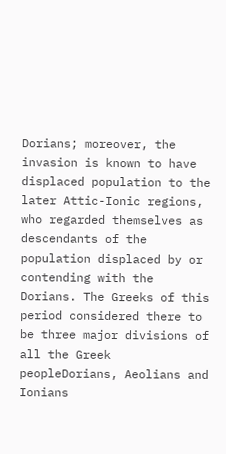Dorians; moreover, the invasion is known to have displaced population to the later Attic-Ionic regions, who regarded themselves as descendants of the population displaced by or contending with the Dorians. The Greeks of this period considered there to be three major divisions of all the Greek peopleDorians, Aeolians and Ionians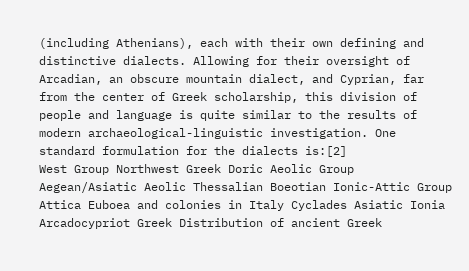(including Athenians), each with their own defining and distinctive dialects. Allowing for their oversight of Arcadian, an obscure mountain dialect, and Cyprian, far from the center of Greek scholarship, this division of people and language is quite similar to the results of modern archaeological-linguistic investigation. One standard formulation for the dialects is:[2]
West Group Northwest Greek Doric Aeolic Group Aegean/Asiatic Aeolic Thessalian Boeotian Ionic-Attic Group Attica Euboea and colonies in Italy Cyclades Asiatic Ionia Arcadocypriot Greek Distribution of ancient Greek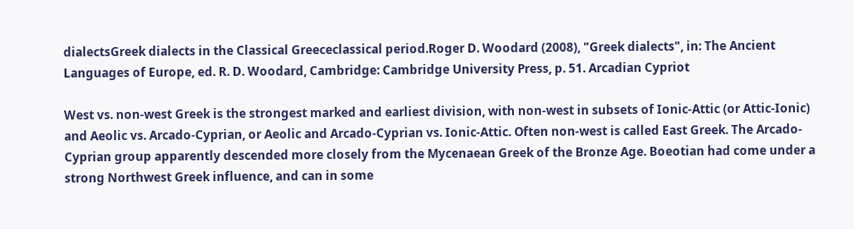dialectsGreek dialects in the Classical Greececlassical period.Roger D. Woodard (2008), "Greek dialects", in: The Ancient Languages of Europe, ed. R. D. Woodard, Cambridge: Cambridge University Press, p. 51. Arcadian Cypriot

West vs. non-west Greek is the strongest marked and earliest division, with non-west in subsets of Ionic-Attic (or Attic-Ionic) and Aeolic vs. Arcado-Cyprian, or Aeolic and Arcado-Cyprian vs. Ionic-Attic. Often non-west is called East Greek. The Arcado-Cyprian group apparently descended more closely from the Mycenaean Greek of the Bronze Age. Boeotian had come under a strong Northwest Greek influence, and can in some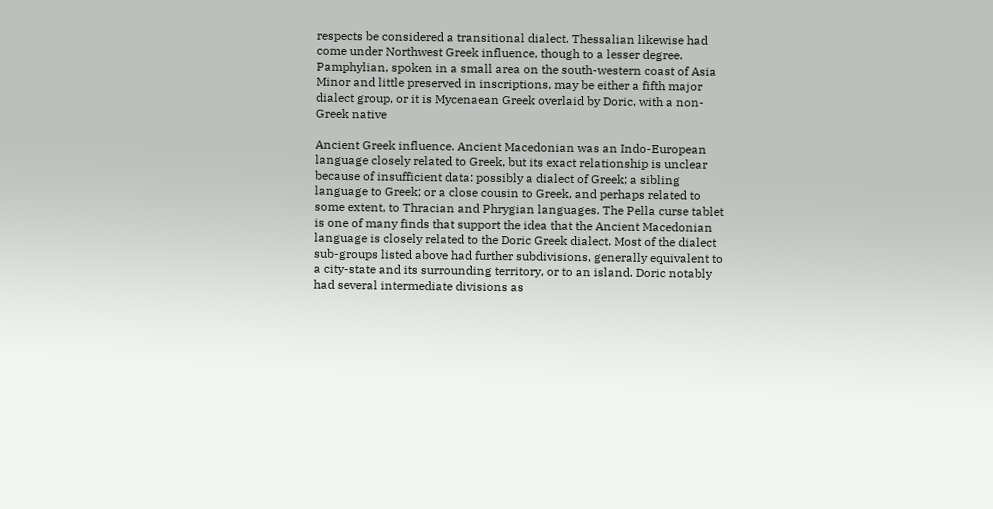respects be considered a transitional dialect. Thessalian likewise had come under Northwest Greek influence, though to a lesser degree. Pamphylian, spoken in a small area on the south-western coast of Asia Minor and little preserved in inscriptions, may be either a fifth major dialect group, or it is Mycenaean Greek overlaid by Doric, with a non-Greek native

Ancient Greek influence. Ancient Macedonian was an Indo-European language closely related to Greek, but its exact relationship is unclear because of insufficient data: possibly a dialect of Greek; a sibling language to Greek; or a close cousin to Greek, and perhaps related to some extent, to Thracian and Phrygian languages. The Pella curse tablet is one of many finds that support the idea that the Ancient Macedonian language is closely related to the Doric Greek dialect. Most of the dialect sub-groups listed above had further subdivisions, generally equivalent to a city-state and its surrounding territory, or to an island. Doric notably had several intermediate divisions as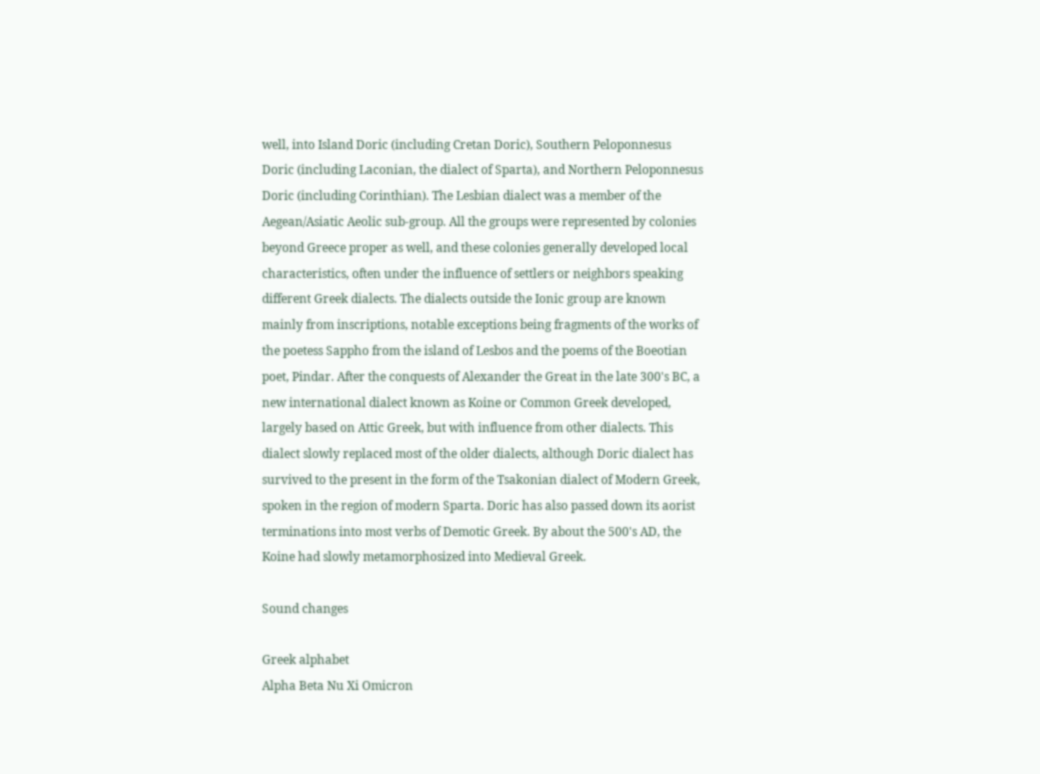well, into Island Doric (including Cretan Doric), Southern Peloponnesus Doric (including Laconian, the dialect of Sparta), and Northern Peloponnesus Doric (including Corinthian). The Lesbian dialect was a member of the Aegean/Asiatic Aeolic sub-group. All the groups were represented by colonies beyond Greece proper as well, and these colonies generally developed local characteristics, often under the influence of settlers or neighbors speaking different Greek dialects. The dialects outside the Ionic group are known mainly from inscriptions, notable exceptions being fragments of the works of the poetess Sappho from the island of Lesbos and the poems of the Boeotian poet, Pindar. After the conquests of Alexander the Great in the late 300's BC, a new international dialect known as Koine or Common Greek developed, largely based on Attic Greek, but with influence from other dialects. This dialect slowly replaced most of the older dialects, although Doric dialect has survived to the present in the form of the Tsakonian dialect of Modern Greek, spoken in the region of modern Sparta. Doric has also passed down its aorist terminations into most verbs of Demotic Greek. By about the 500's AD, the Koine had slowly metamorphosized into Medieval Greek.

Sound changes

Greek alphabet
Alpha Beta Nu Xi Omicron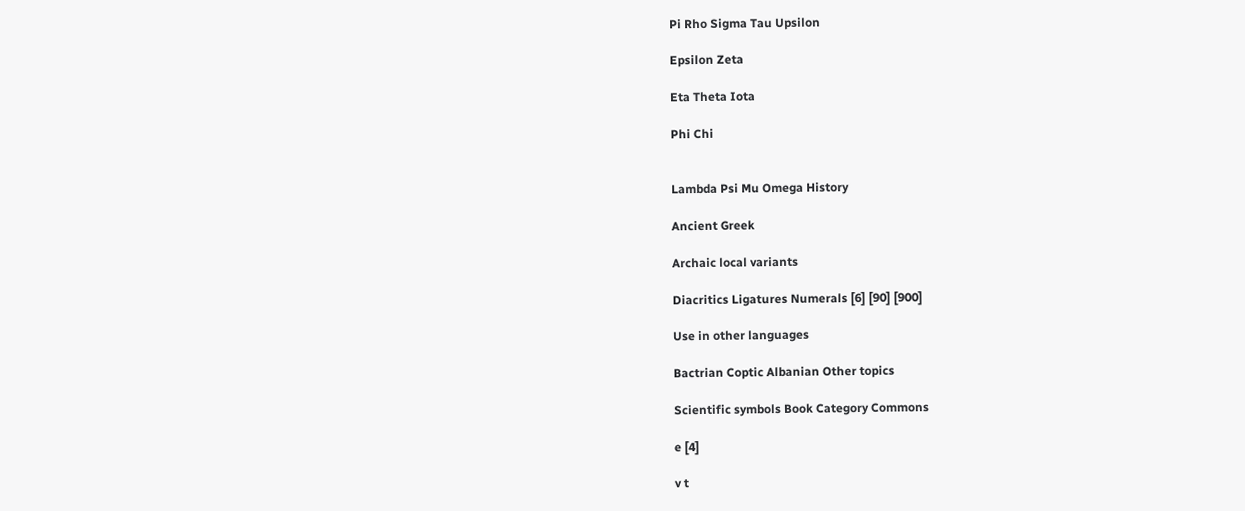Pi Rho Sigma Tau Upsilon

Epsilon Zeta

Eta Theta Iota

Phi Chi


Lambda Psi Mu Omega History

Ancient Greek

Archaic local variants

Diacritics Ligatures Numerals [6] [90] [900]

Use in other languages

Bactrian Coptic Albanian Other topics

Scientific symbols Book Category Commons

e [4]

v t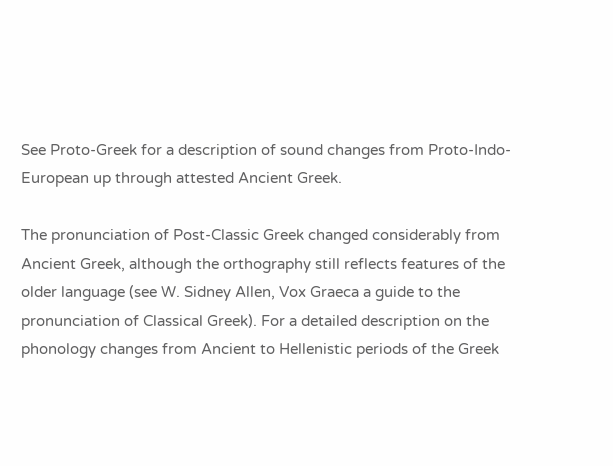See Proto-Greek for a description of sound changes from Proto-Indo-European up through attested Ancient Greek.

The pronunciation of Post-Classic Greek changed considerably from Ancient Greek, although the orthography still reflects features of the older language (see W. Sidney Allen, Vox Graeca a guide to the pronunciation of Classical Greek). For a detailed description on the phonology changes from Ancient to Hellenistic periods of the Greek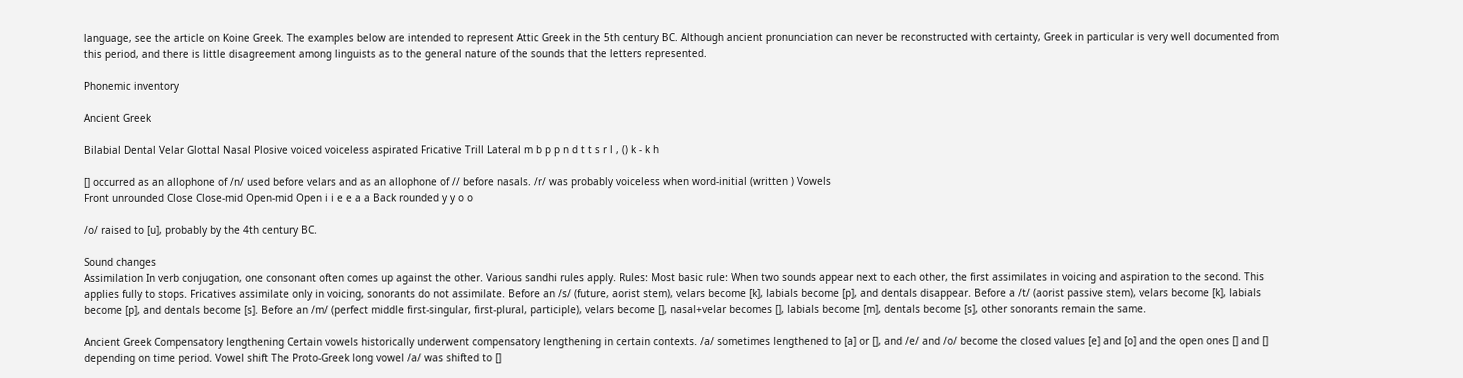language, see the article on Koine Greek. The examples below are intended to represent Attic Greek in the 5th century BC. Although ancient pronunciation can never be reconstructed with certainty, Greek in particular is very well documented from this period, and there is little disagreement among linguists as to the general nature of the sounds that the letters represented.

Phonemic inventory

Ancient Greek

Bilabial Dental Velar Glottal Nasal Plosive voiced voiceless aspirated Fricative Trill Lateral m b p p n d t t s r l , () k - k h

[] occurred as an allophone of /n/ used before velars and as an allophone of // before nasals. /r/ was probably voiceless when word-initial (written ) Vowels
Front unrounded Close Close-mid Open-mid Open i i e e a a Back rounded y y o o

/o/ raised to [u], probably by the 4th century BC.

Sound changes
Assimilation In verb conjugation, one consonant often comes up against the other. Various sandhi rules apply. Rules: Most basic rule: When two sounds appear next to each other, the first assimilates in voicing and aspiration to the second. This applies fully to stops. Fricatives assimilate only in voicing, sonorants do not assimilate. Before an /s/ (future, aorist stem), velars become [k], labials become [p], and dentals disappear. Before a /t/ (aorist passive stem), velars become [k], labials become [p], and dentals become [s]. Before an /m/ (perfect middle first-singular, first-plural, participle), velars become [], nasal+velar becomes [], labials become [m], dentals become [s], other sonorants remain the same.

Ancient Greek Compensatory lengthening Certain vowels historically underwent compensatory lengthening in certain contexts. /a/ sometimes lengthened to [a] or [], and /e/ and /o/ become the closed values [e] and [o] and the open ones [] and [] depending on time period. Vowel shift The Proto-Greek long vowel /a/ was shifted to []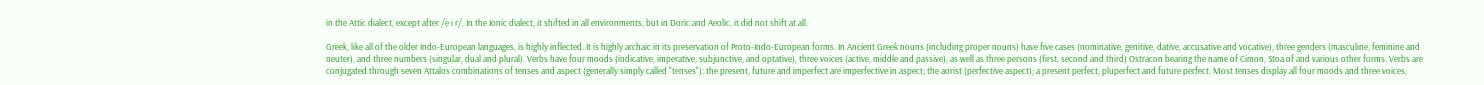in the Attic dialect, except after /e i r/. In the Ionic dialect, it shifted in all environments, but in Doric and Aeolic, it did not shift at all.

Greek, like all of the older Indo-European languages, is highly inflected. It is highly archaic in its preservation of Proto-Indo-European forms. In Ancient Greek nouns (including proper nouns) have five cases (nominative, genitive, dative, accusative and vocative), three genders (masculine, feminine and neuter), and three numbers (singular, dual and plural). Verbs have four moods (indicative, imperative, subjunctive, and optative), three voices (active, middle and passive), as well as three persons (first, second and third) Ostracon bearing the name of Cimon, Stoa of and various other forms. Verbs are conjugated through seven Attalos combinations of tenses and aspect (generally simply called "tenses"): the present, future and imperfect are imperfective in aspect; the aorist (perfective aspect); a present perfect, pluperfect and future perfect. Most tenses display all four moods and three voices,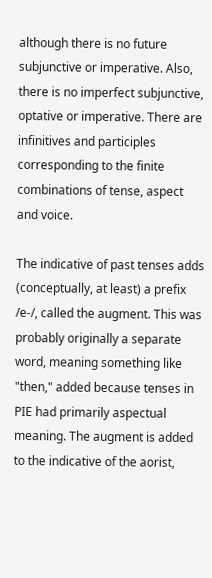although there is no future subjunctive or imperative. Also, there is no imperfect subjunctive, optative or imperative. There are infinitives and participles corresponding to the finite combinations of tense, aspect and voice.

The indicative of past tenses adds (conceptually, at least) a prefix /e-/, called the augment. This was probably originally a separate word, meaning something like "then," added because tenses in PIE had primarily aspectual meaning. The augment is added to the indicative of the aorist,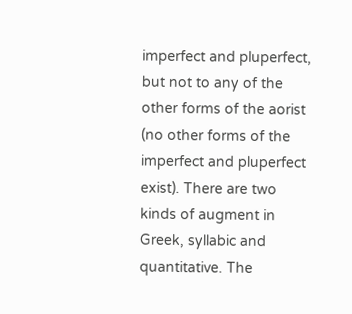imperfect and pluperfect, but not to any of the other forms of the aorist (no other forms of the imperfect and pluperfect exist). There are two kinds of augment in Greek, syllabic and quantitative. The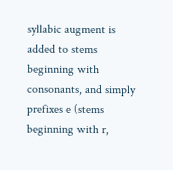syllabic augment is added to stems beginning with consonants, and simply prefixes e (stems beginning with r,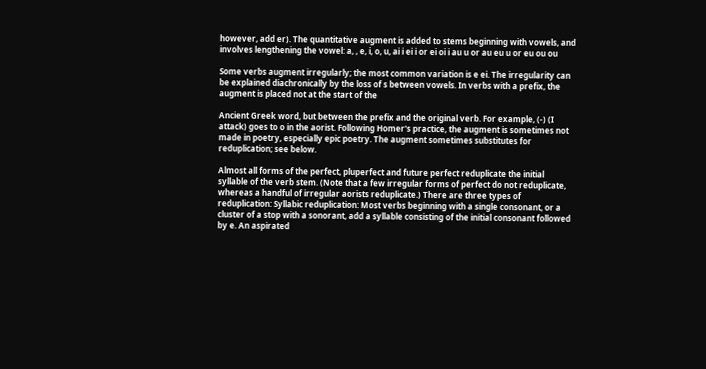however, add er). The quantitative augment is added to stems beginning with vowels, and involves lengthening the vowel: a, , e, i, o, u, ai i ei i or ei oi i au u or au eu u or eu ou ou

Some verbs augment irregularly; the most common variation is e ei. The irregularity can be explained diachronically by the loss of s between vowels. In verbs with a prefix, the augment is placed not at the start of the

Ancient Greek word, but between the prefix and the original verb. For example, (-) (I attack) goes to o in the aorist. Following Homer's practice, the augment is sometimes not made in poetry, especially epic poetry. The augment sometimes substitutes for reduplication; see below.

Almost all forms of the perfect, pluperfect and future perfect reduplicate the initial syllable of the verb stem. (Note that a few irregular forms of perfect do not reduplicate, whereas a handful of irregular aorists reduplicate.) There are three types of reduplication: Syllabic reduplication: Most verbs beginning with a single consonant, or a cluster of a stop with a sonorant, add a syllable consisting of the initial consonant followed by e. An aspirated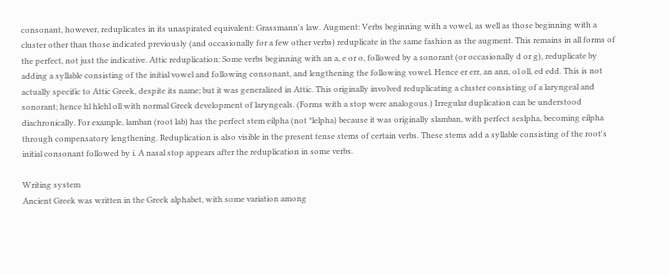consonant, however, reduplicates in its unaspirated equivalent: Grassmann's law. Augment: Verbs beginning with a vowel, as well as those beginning with a cluster other than those indicated previously (and occasionally for a few other verbs) reduplicate in the same fashion as the augment. This remains in all forms of the perfect, not just the indicative. Attic reduplication: Some verbs beginning with an a, e or o, followed by a sonorant (or occasionally d or g), reduplicate by adding a syllable consisting of the initial vowel and following consonant, and lengthening the following vowel. Hence er err, an ann, ol oll, ed edd. This is not actually specific to Attic Greek, despite its name; but it was generalized in Attic. This originally involved reduplicating a cluster consisting of a laryngeal and sonorant; hence hl hlehl oll with normal Greek development of laryngeals. (Forms with a stop were analogous.) Irregular duplication can be understood diachronically. For example, lamban (root lab) has the perfect stem eilpha (not *lelpha) because it was originally slamban, with perfect seslpha, becoming eilpha through compensatory lengthening. Reduplication is also visible in the present tense stems of certain verbs. These stems add a syllable consisting of the root's initial consonant followed by i. A nasal stop appears after the reduplication in some verbs.

Writing system
Ancient Greek was written in the Greek alphabet, with some variation among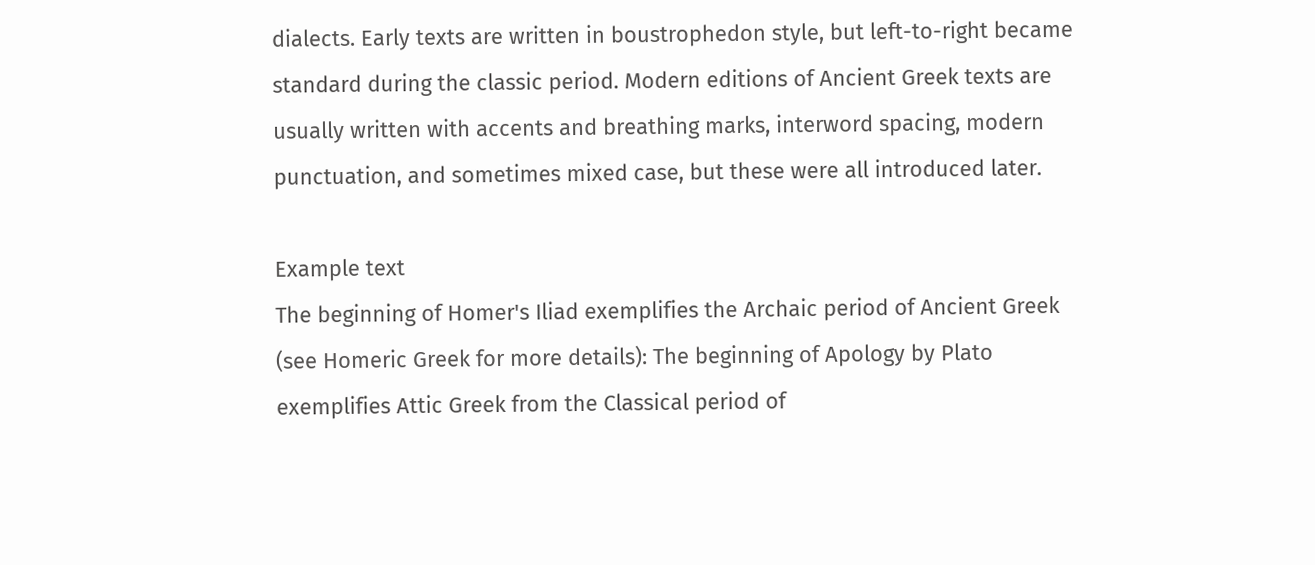dialects. Early texts are written in boustrophedon style, but left-to-right became standard during the classic period. Modern editions of Ancient Greek texts are usually written with accents and breathing marks, interword spacing, modern punctuation, and sometimes mixed case, but these were all introduced later.

Example text
The beginning of Homer's Iliad exemplifies the Archaic period of Ancient Greek (see Homeric Greek for more details): The beginning of Apology by Plato exemplifies Attic Greek from the Classical period of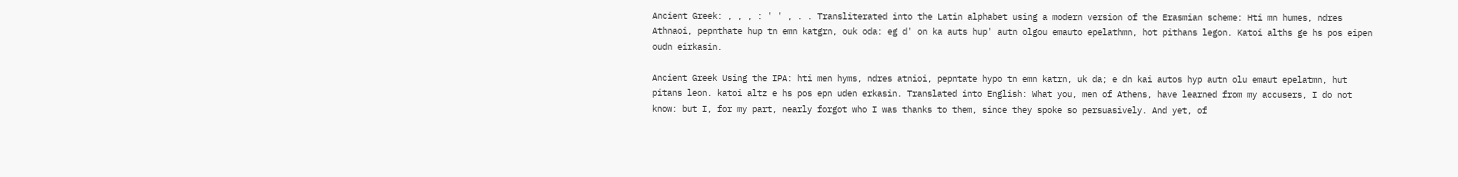Ancient Greek: , , , : ' ' , . . Transliterated into the Latin alphabet using a modern version of the Erasmian scheme: Hti mn humes, ndres Athnaoi, pepnthate hup tn emn katgrn, ouk oda: eg d' on ka auts hup' autn olgou emauto epelathmn, hot pithans legon. Katoi alths ge hs pos eipen oudn eirkasin.

Ancient Greek Using the IPA: hti men hyms, ndres atnioi, pepntate hypo tn emn katrn, uk da; e dn kai autos hyp autn olu emaut epelatmn, hut pitans leon. katoi altz e hs pos epn uden erkasin. Translated into English: What you, men of Athens, have learned from my accusers, I do not know: but I, for my part, nearly forgot who I was thanks to them, since they spoke so persuasively. And yet, of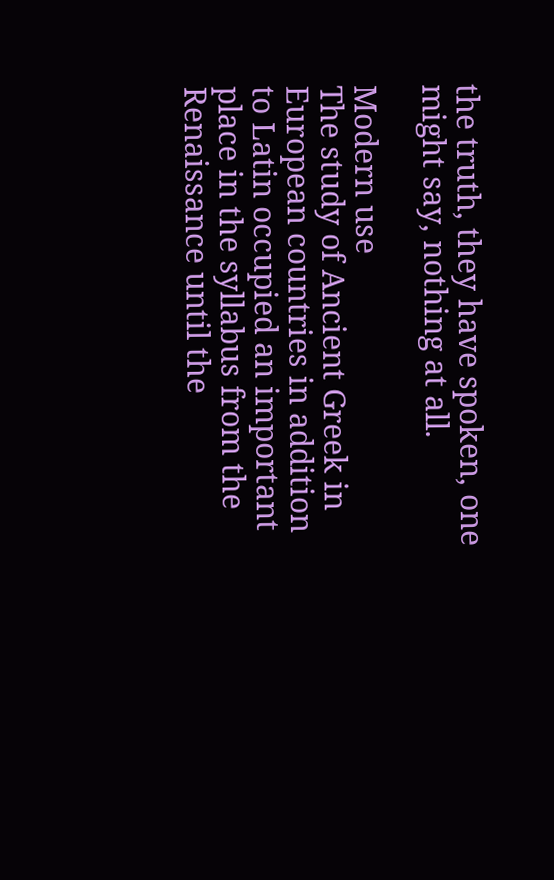the truth, they have spoken, one might say, nothing at all.

Modern use
The study of Ancient Greek in European countries in addition to Latin occupied an important place in the syllabus from the Renaissance until the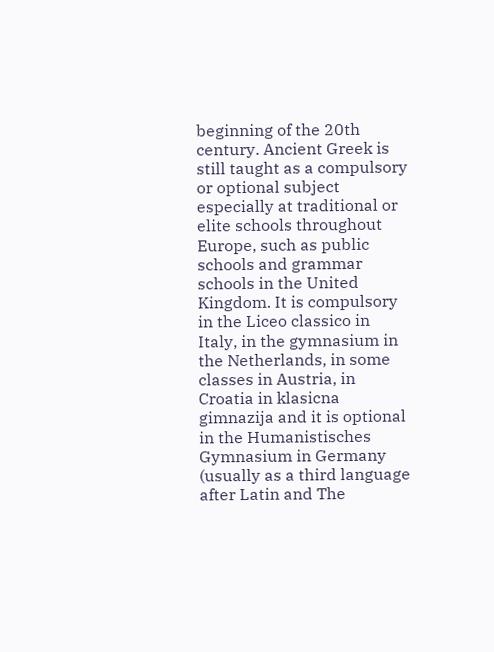beginning of the 20th century. Ancient Greek is still taught as a compulsory or optional subject especially at traditional or elite schools throughout Europe, such as public schools and grammar schools in the United Kingdom. It is compulsory in the Liceo classico in Italy, in the gymnasium in the Netherlands, in some classes in Austria, in Croatia in klasicna gimnazija and it is optional in the Humanistisches Gymnasium in Germany (usually as a third language after Latin and The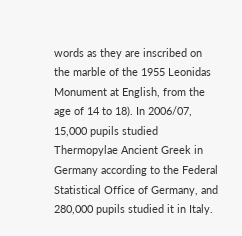words as they are inscribed on the marble of the 1955 Leonidas Monument at English, from the age of 14 to 18). In 2006/07, 15,000 pupils studied Thermopylae Ancient Greek in Germany according to the Federal Statistical Office of Germany, and 280,000 pupils studied it in Italy.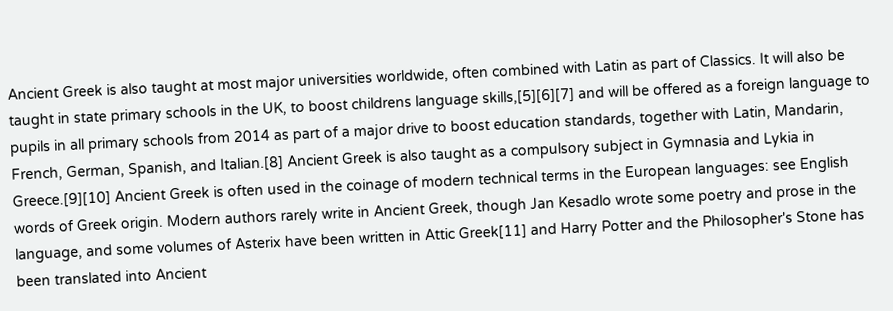Ancient Greek is also taught at most major universities worldwide, often combined with Latin as part of Classics. It will also be taught in state primary schools in the UK, to boost childrens language skills,[5][6][7] and will be offered as a foreign language to pupils in all primary schools from 2014 as part of a major drive to boost education standards, together with Latin, Mandarin, French, German, Spanish, and Italian.[8] Ancient Greek is also taught as a compulsory subject in Gymnasia and Lykia in Greece.[9][10] Ancient Greek is often used in the coinage of modern technical terms in the European languages: see English words of Greek origin. Modern authors rarely write in Ancient Greek, though Jan Kesadlo wrote some poetry and prose in the language, and some volumes of Asterix have been written in Attic Greek[11] and Harry Potter and the Philosopher's Stone has been translated into Ancient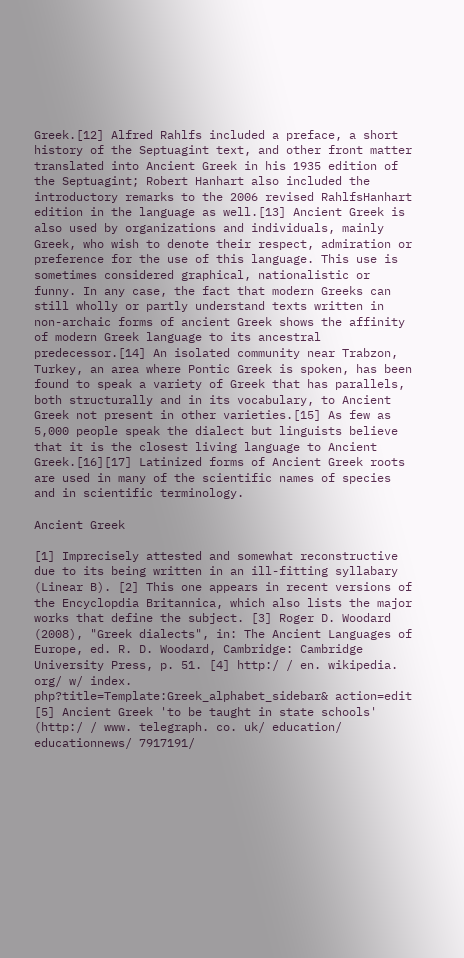Greek.[12] Alfred Rahlfs included a preface, a short history of the Septuagint text, and other front matter translated into Ancient Greek in his 1935 edition of the Septuagint; Robert Hanhart also included the introductory remarks to the 2006 revised RahlfsHanhart edition in the language as well.[13] Ancient Greek is also used by organizations and individuals, mainly Greek, who wish to denote their respect, admiration or preference for the use of this language. This use is sometimes considered graphical, nationalistic or funny. In any case, the fact that modern Greeks can still wholly or partly understand texts written in non-archaic forms of ancient Greek shows the affinity of modern Greek language to its ancestral predecessor.[14] An isolated community near Trabzon, Turkey, an area where Pontic Greek is spoken, has been found to speak a variety of Greek that has parallels, both structurally and in its vocabulary, to Ancient Greek not present in other varieties.[15] As few as 5,000 people speak the dialect but linguists believe that it is the closest living language to Ancient Greek.[16][17] Latinized forms of Ancient Greek roots are used in many of the scientific names of species and in scientific terminology.

Ancient Greek

[1] Imprecisely attested and somewhat reconstructive due to its being written in an ill-fitting syllabary (Linear B). [2] This one appears in recent versions of the Encyclopdia Britannica, which also lists the major works that define the subject. [3] Roger D. Woodard (2008), "Greek dialects", in: The Ancient Languages of Europe, ed. R. D. Woodard, Cambridge: Cambridge University Press, p. 51. [4] http:/ / en. wikipedia. org/ w/ index. php?title=Template:Greek_alphabet_sidebar& action=edit [5] Ancient Greek 'to be taught in state schools' (http:/ / www. telegraph. co. uk/ education/ educationnews/ 7917191/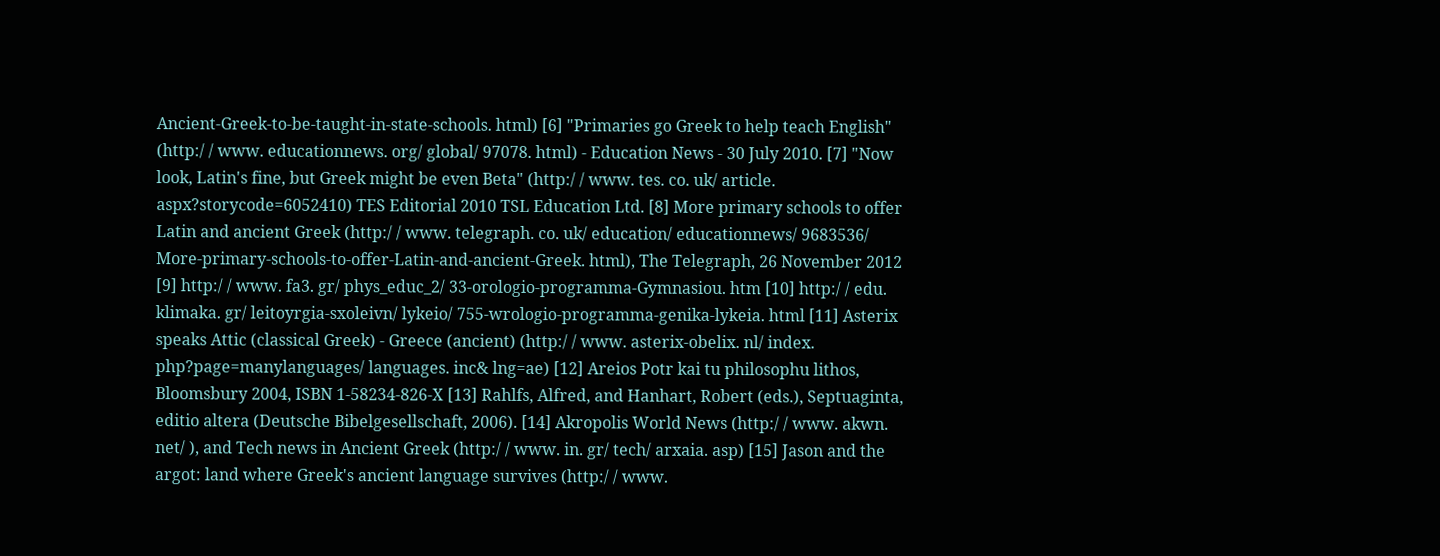Ancient-Greek-to-be-taught-in-state-schools. html) [6] "Primaries go Greek to help teach English" (http:/ / www. educationnews. org/ global/ 97078. html) - Education News - 30 July 2010. [7] "Now look, Latin's fine, but Greek might be even Beta" (http:/ / www. tes. co. uk/ article. aspx?storycode=6052410) TES Editorial 2010 TSL Education Ltd. [8] More primary schools to offer Latin and ancient Greek (http:/ / www. telegraph. co. uk/ education/ educationnews/ 9683536/ More-primary-schools-to-offer-Latin-and-ancient-Greek. html), The Telegraph, 26 November 2012 [9] http:/ / www. fa3. gr/ phys_educ_2/ 33-orologio-programma-Gymnasiou. htm [10] http:/ / edu. klimaka. gr/ leitoyrgia-sxoleivn/ lykeio/ 755-wrologio-programma-genika-lykeia. html [11] Asterix speaks Attic (classical Greek) - Greece (ancient) (http:/ / www. asterix-obelix. nl/ index. php?page=manylanguages/ languages. inc& lng=ae) [12] Areios Potr kai tu philosophu lithos, Bloomsbury 2004, ISBN 1-58234-826-X [13] Rahlfs, Alfred, and Hanhart, Robert (eds.), Septuaginta, editio altera (Deutsche Bibelgesellschaft, 2006). [14] Akropolis World News (http:/ / www. akwn. net/ ), and Tech news in Ancient Greek (http:/ / www. in. gr/ tech/ arxaia. asp) [15] Jason and the argot: land where Greek's ancient language survives (http:/ / www.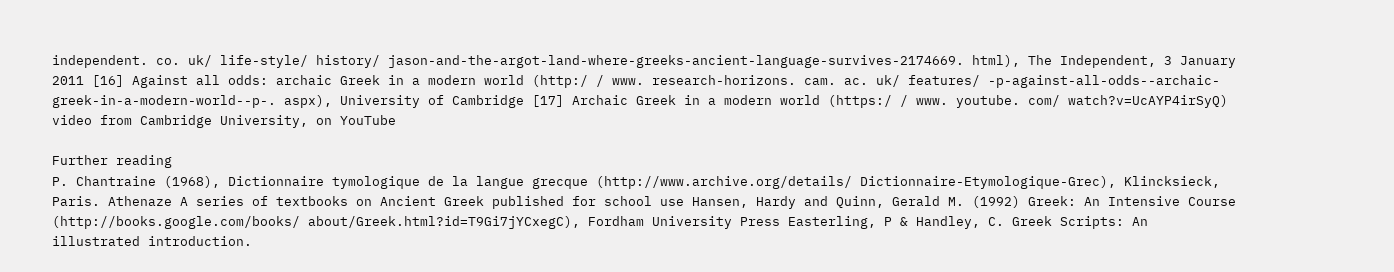independent. co. uk/ life-style/ history/ jason-and-the-argot-land-where-greeks-ancient-language-survives-2174669. html), The Independent, 3 January 2011 [16] Against all odds: archaic Greek in a modern world (http:/ / www. research-horizons. cam. ac. uk/ features/ -p-against-all-odds--archaic-greek-in-a-modern-world--p-. aspx), University of Cambridge [17] Archaic Greek in a modern world (https:/ / www. youtube. com/ watch?v=UcAYP4irSyQ) video from Cambridge University, on YouTube

Further reading
P. Chantraine (1968), Dictionnaire tymologique de la langue grecque (http://www.archive.org/details/ Dictionnaire-Etymologique-Grec), Klincksieck, Paris. Athenaze A series of textbooks on Ancient Greek published for school use Hansen, Hardy and Quinn, Gerald M. (1992) Greek: An Intensive Course (http://books.google.com/books/ about/Greek.html?id=T9Gi7jYCxegC), Fordham University Press Easterling, P & Handley, C. Greek Scripts: An illustrated introduction.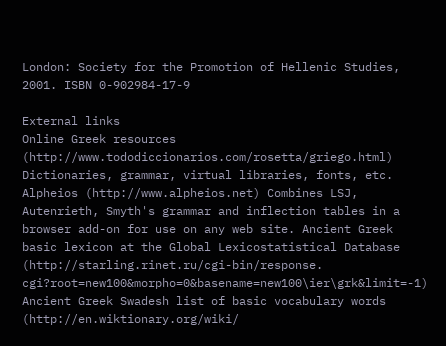London: Society for the Promotion of Hellenic Studies, 2001. ISBN 0-902984-17-9

External links
Online Greek resources (http://www.tododiccionarios.com/rosetta/griego.html) Dictionaries, grammar, virtual libraries, fonts, etc. Alpheios (http://www.alpheios.net) Combines LSJ, Autenrieth, Smyth's grammar and inflection tables in a browser add-on for use on any web site. Ancient Greek basic lexicon at the Global Lexicostatistical Database (http://starling.rinet.ru/cgi-bin/response. cgi?root=new100&morpho=0&basename=new100\ier\grk&limit=-1) Ancient Greek Swadesh list of basic vocabulary words (http://en.wiktionary.org/wiki/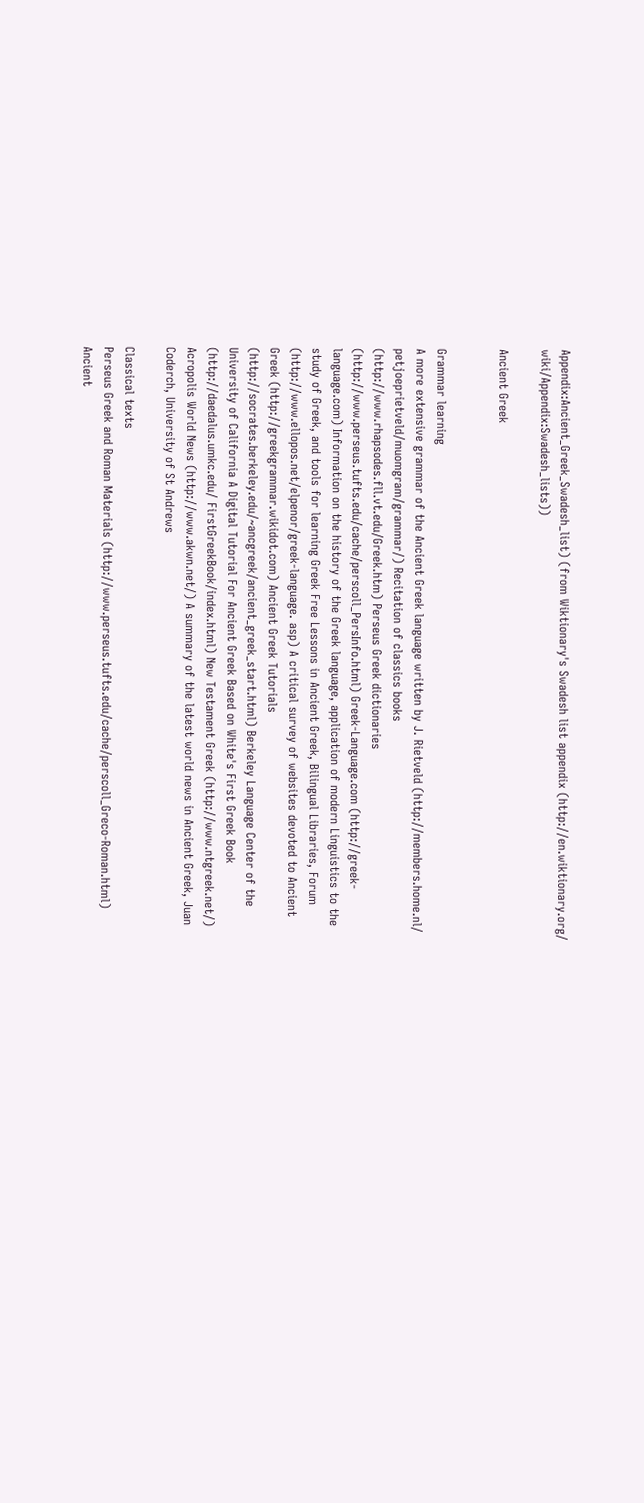Appendix:Ancient_Greek_Swadesh_list) (from Wiktionary's Swadesh list appendix (http://en.wiktionary.org/ wiki/Appendix:Swadesh_lists))

Ancient Greek


Grammar learning
A more extensive grammar of the Ancient Greek language written by J. Rietveld (http://members.home.nl/ petjoeprietveld/muomgram/grammar/) Recitation of classics books (http://www.rhapsodes.fll.vt.edu/Greek.htm) Perseus Greek dictionaries (http://www.perseus.tufts.edu/cache/perscoll_PersInfo.html) Greek-Language.com (http://greek-language.com) Information on the history of the Greek language, application of modern Linguistics to the study of Greek, and tools for learning Greek Free Lessons in Ancient Greek, Bilingual Libraries, Forum (http://www.ellopos.net/elpenor/greek-language. asp) A critical survey of websites devoted to Ancient Greek (http://greekgrammar.wikidot.com) Ancient Greek Tutorials (http://socrates.berkeley.edu/~ancgreek/ancient_greek_start.html) Berkeley Language Center of the University of California A Digital Tutorial For Ancient Greek Based on White's First Greek Book (http://daedalus.umkc.edu/ FirstGreekBook/index.html) New Testament Greek (http://www.ntgreek.net/) Acropolis World News (http://www.akwn.net/) A summary of the latest world news in Ancient Greek, Juan Coderch, University of St Andrews

Classical texts
Perseus Greek and Roman Materials (http://www.perseus.tufts.edu/cache/perscoll_Greco-Roman.html) Ancient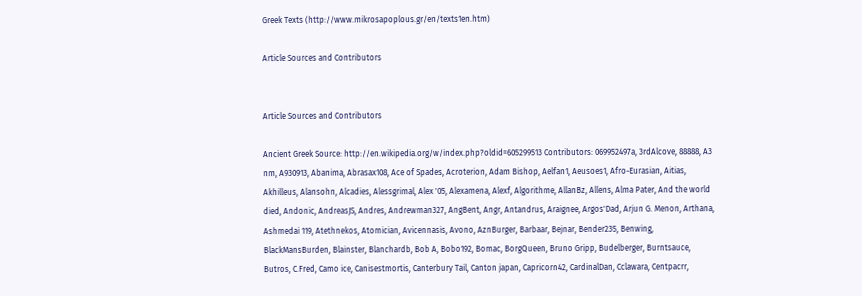Greek Texts (http://www.mikrosapoplous.gr/en/texts1en.htm)

Article Sources and Contributors


Article Sources and Contributors

Ancient Greek Source: http://en.wikipedia.org/w/index.php?oldid=605299513 Contributors: 069952497a, 3rdAlcove, 88888, A3 nm, A930913, Abanima, Abrasax108, Ace of Spades, Acroterion, Adam Bishop, Aelfan1, Aeusoes1, Afro-Eurasian, Aitias, Akhilleus, Alansohn, Alcadies, Alessgrimal, Alex '05, Alexamena, Alexf, Algorithme, AllanBz, Allens, Alma Pater, And the world died, Andonic, AndreasJS, Andres, Andrewman327, AngBent, Angr, Antandrus, Araignee, Argos'Dad, Arjun G. Menon, Arthana, Ashmedai 119, Atethnekos, Atomician, Avicennasis, Avono, AznBurger, Barbaar, Bejnar, Bender235, Benwing, BlackMansBurden, Blainster, Blanchardb, Bob A, Bobo192, Bomac, BorgQueen, Bruno Gripp, Budelberger, Burntsauce, Butros, C.Fred, Camo ice, Canisestmortis, Canterbury Tail, Canton japan, Capricorn42, CardinalDan, Cclawara, Centpacrr,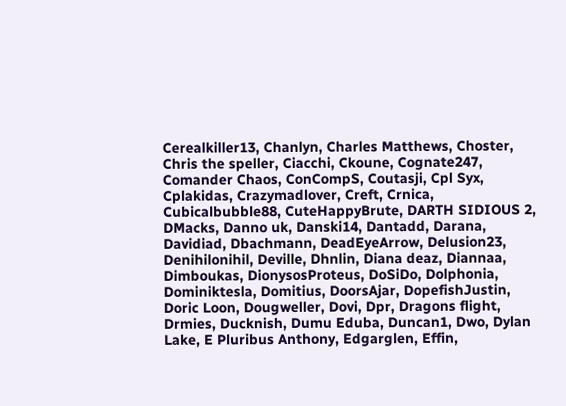Cerealkiller13, Chanlyn, Charles Matthews, Choster, Chris the speller, Ciacchi, Ckoune, Cognate247, Comander Chaos, ConCompS, Coutasji, Cpl Syx, Cplakidas, Crazymadlover, Creft, Crnica, Cubicalbubble88, CuteHappyBrute, DARTH SIDIOUS 2, DMacks, Danno uk, Danski14, Dantadd, Darana, Davidiad, Dbachmann, DeadEyeArrow, Delusion23, Denihilonihil, Deville, Dhnlin, Diana deaz, Diannaa, Dimboukas, DionysosProteus, DoSiDo, Dolphonia, Dominiktesla, Domitius, DoorsAjar, DopefishJustin, Doric Loon, Dougweller, Dovi, Dpr, Dragons flight, Drmies, Ducknish, Dumu Eduba, Duncan1, Dwo, Dylan Lake, E Pluribus Anthony, Edgarglen, Effin,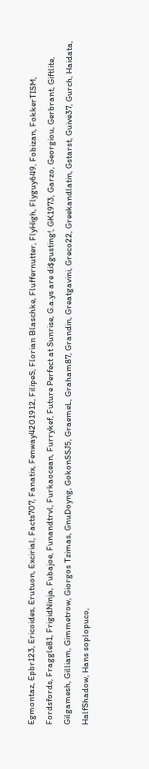Egmontaz, Epbr123, Ericoides, Erutuon, Excirial, Facts707, Fanatix, Fenway4201912, FilipeS, Florian Blaschke, Fluffernutter, FlyHigh, Flyguy649, Fobizan, FokkerTISM, Fordsfords, Fraggle81, FrigidNinja, Fubajoe, Funandtrvl, Furkaocean, Furrykef, Future Perfect at Sunrise, G.a.ys are di$gusting!, GK1973, Garzo, Georgiou, Gerbrant, Giftlite, Gilgamesh, Gilliam, Gimmetrow, Giorgos Tzimas, GnuDoyng, GokonSSJ5, GraemeL, Graham87, Grandin, Greatgavini, Greco22, Greekandlatin, Gstarst, Guive37, Gurch, Haidata, HalfShadow, Hans soplopuco,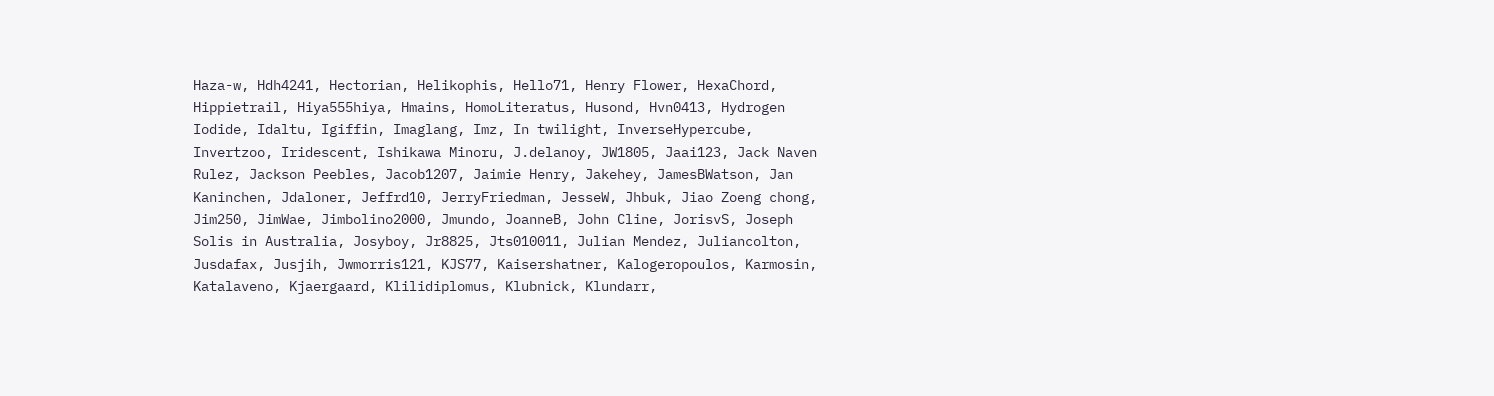Haza-w, Hdh4241, Hectorian, Helikophis, Hello71, Henry Flower, HexaChord, Hippietrail, Hiya555hiya, Hmains, HomoLiteratus, Husond, Hvn0413, Hydrogen Iodide, Idaltu, Igiffin, Imaglang, Imz, In twilight, InverseHypercube, Invertzoo, Iridescent, Ishikawa Minoru, J.delanoy, JW1805, Jaai123, Jack Naven Rulez, Jackson Peebles, Jacob1207, Jaimie Henry, Jakehey, JamesBWatson, Jan Kaninchen, Jdaloner, Jeffrd10, JerryFriedman, JesseW, Jhbuk, Jiao Zoeng chong, Jim250, JimWae, Jimbolino2000, Jmundo, JoanneB, John Cline, JorisvS, Joseph Solis in Australia, Josyboy, Jr8825, Jts010011, Julian Mendez, Juliancolton, Jusdafax, Jusjih, Jwmorris121, KJS77, Kaisershatner, Kalogeropoulos, Karmosin, Katalaveno, Kjaergaard, Klilidiplomus, Klubnick, Klundarr,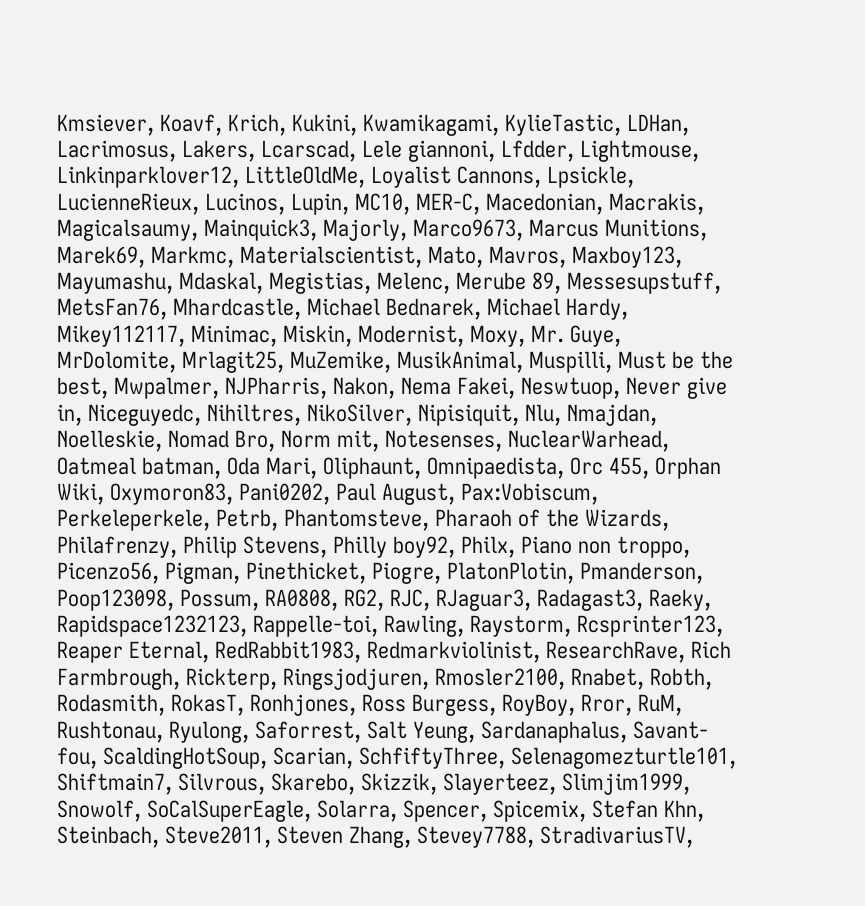Kmsiever, Koavf, Krich, Kukini, Kwamikagami, KylieTastic, LDHan, Lacrimosus, Lakers, Lcarscad, Lele giannoni, Lfdder, Lightmouse, Linkinparklover12, LittleOldMe, Loyalist Cannons, Lpsickle, LucienneRieux, Lucinos, Lupin, MC10, MER-C, Macedonian, Macrakis, Magicalsaumy, Mainquick3, Majorly, Marco9673, Marcus Munitions, Marek69, Markmc, Materialscientist, Mato, Mavros, Maxboy123, Mayumashu, Mdaskal, Megistias, Melenc, Merube 89, Messesupstuff, MetsFan76, Mhardcastle, Michael Bednarek, Michael Hardy, Mikey112117, Minimac, Miskin, Modernist, Moxy, Mr. Guye, MrDolomite, Mrlagit25, MuZemike, MusikAnimal, Muspilli, Must be the best, Mwpalmer, NJPharris, Nakon, Nema Fakei, Neswtuop, Never give in, Niceguyedc, Nihiltres, NikoSilver, Nipisiquit, Nlu, Nmajdan, Noelleskie, Nomad Bro, Norm mit, Notesenses, NuclearWarhead, Oatmeal batman, Oda Mari, Oliphaunt, Omnipaedista, Orc 455, Orphan Wiki, Oxymoron83, Pani0202, Paul August, Pax:Vobiscum, Perkeleperkele, Petrb, Phantomsteve, Pharaoh of the Wizards, Philafrenzy, Philip Stevens, Philly boy92, Philx, Piano non troppo, Picenzo56, Pigman, Pinethicket, Piogre, PlatonPlotin, Pmanderson, Poop123098, Possum, RA0808, RG2, RJC, RJaguar3, Radagast3, Raeky, Rapidspace1232123, Rappelle-toi, Rawling, Raystorm, Rcsprinter123, Reaper Eternal, RedRabbit1983, Redmarkviolinist, ResearchRave, Rich Farmbrough, Rickterp, Ringsjodjuren, Rmosler2100, Rnabet, Robth, Rodasmith, RokasT, Ronhjones, Ross Burgess, RoyBoy, Rror, RuM, Rushtonau, Ryulong, Saforrest, Salt Yeung, Sardanaphalus, Savant-fou, ScaldingHotSoup, Scarian, SchfiftyThree, Selenagomezturtle101, Shiftmain7, Silvrous, Skarebo, Skizzik, Slayerteez, Slimjim1999, Snowolf, SoCalSuperEagle, Solarra, Spencer, Spicemix, Stefan Khn, Steinbach, Steve2011, Steven Zhang, Stevey7788, StradivariusTV,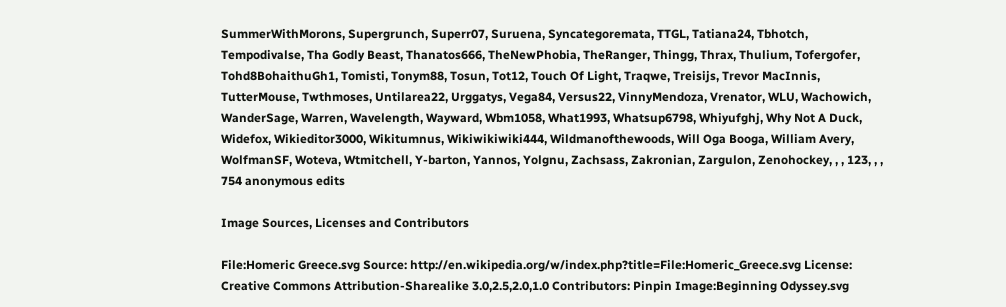SummerWithMorons, Supergrunch, Superr07, Suruena, Syncategoremata, TTGL, Tatiana24, Tbhotch, Tempodivalse, Tha Godly Beast, Thanatos666, TheNewPhobia, TheRanger, Thingg, Thrax, Thulium, Tofergofer, Tohd8BohaithuGh1, Tomisti, Tonym88, Tosun, Tot12, Touch Of Light, Traqwe, Treisijs, Trevor MacInnis, TutterMouse, Twthmoses, Untilarea22, Urggatys, Vega84, Versus22, VinnyMendoza, Vrenator, WLU, Wachowich, WanderSage, Warren, Wavelength, Wayward, Wbm1058, What1993, Whatsup6798, Whiyufghj, Why Not A Duck, Widefox, Wikieditor3000, Wikitumnus, Wikiwikiwiki444, Wildmanofthewoods, Will Oga Booga, William Avery, WolfmanSF, Woteva, Wtmitchell, Y-barton, Yannos, Yolgnu, Zachsass, Zakronian, Zargulon, Zenohockey, , , 123, , , 754 anonymous edits

Image Sources, Licenses and Contributors

File:Homeric Greece.svg Source: http://en.wikipedia.org/w/index.php?title=File:Homeric_Greece.svg License: Creative Commons Attribution-Sharealike 3.0,2.5,2.0,1.0 Contributors: Pinpin Image:Beginning Odyssey.svg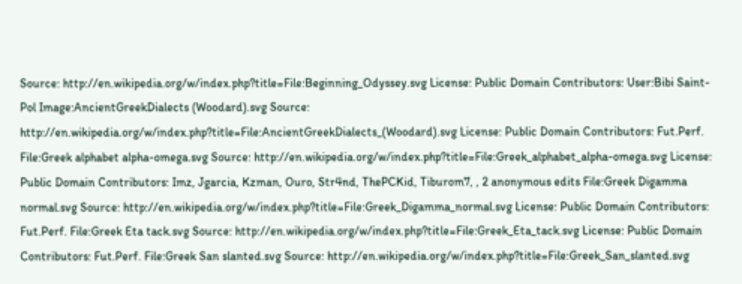Source: http://en.wikipedia.org/w/index.php?title=File:Beginning_Odyssey.svg License: Public Domain Contributors: User:Bibi Saint-Pol Image:AncientGreekDialects (Woodard).svg Source: http://en.wikipedia.org/w/index.php?title=File:AncientGreekDialects_(Woodard).svg License: Public Domain Contributors: Fut.Perf. File:Greek alphabet alpha-omega.svg Source: http://en.wikipedia.org/w/index.php?title=File:Greek_alphabet_alpha-omega.svg License: Public Domain Contributors: Imz, Jgarcia, Kzman, Ouro, Str4nd, ThePCKid, Tiburom7, , 2 anonymous edits File:Greek Digamma normal.svg Source: http://en.wikipedia.org/w/index.php?title=File:Greek_Digamma_normal.svg License: Public Domain Contributors: Fut.Perf. File:Greek Eta tack.svg Source: http://en.wikipedia.org/w/index.php?title=File:Greek_Eta_tack.svg License: Public Domain Contributors: Fut.Perf. File:Greek San slanted.svg Source: http://en.wikipedia.org/w/index.php?title=File:Greek_San_slanted.svg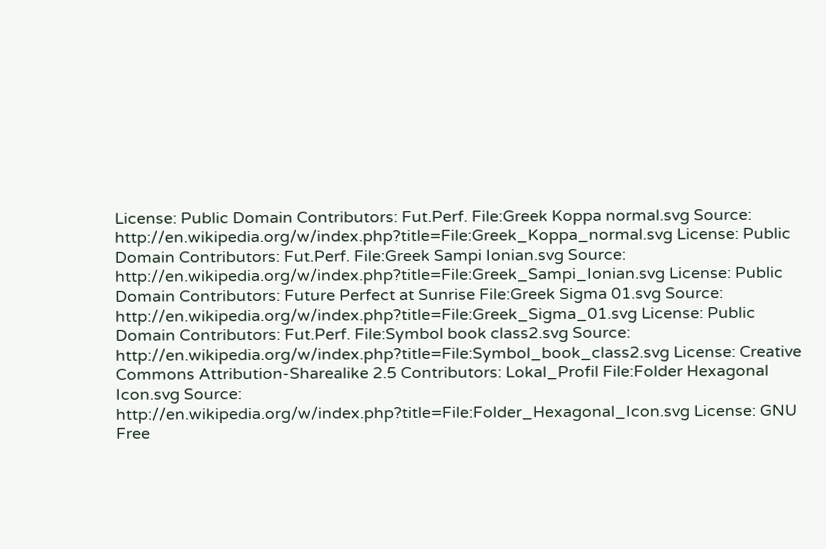License: Public Domain Contributors: Fut.Perf. File:Greek Koppa normal.svg Source: http://en.wikipedia.org/w/index.php?title=File:Greek_Koppa_normal.svg License: Public Domain Contributors: Fut.Perf. File:Greek Sampi Ionian.svg Source: http://en.wikipedia.org/w/index.php?title=File:Greek_Sampi_Ionian.svg License: Public Domain Contributors: Future Perfect at Sunrise File:Greek Sigma 01.svg Source: http://en.wikipedia.org/w/index.php?title=File:Greek_Sigma_01.svg License: Public Domain Contributors: Fut.Perf. File:Symbol book class2.svg Source: http://en.wikipedia.org/w/index.php?title=File:Symbol_book_class2.svg License: Creative Commons Attribution-Sharealike 2.5 Contributors: Lokal_Profil File:Folder Hexagonal Icon.svg Source: http://en.wikipedia.org/w/index.php?title=File:Folder_Hexagonal_Icon.svg License: GNU Free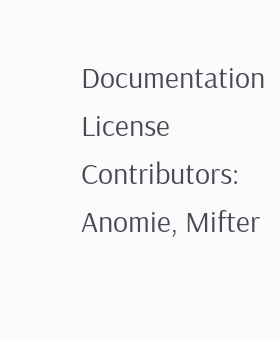Documentation License Contributors: Anomie, Mifter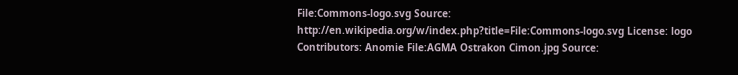File:Commons-logo.svg Source: http://en.wikipedia.org/w/index.php?title=File:Commons-logo.svg License: logo Contributors: Anomie File:AGMA Ostrakon Cimon.jpg Source: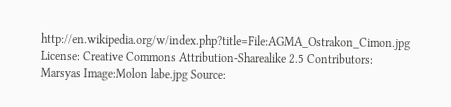http://en.wikipedia.org/w/index.php?title=File:AGMA_Ostrakon_Cimon.jpg License: Creative Commons Attribution-Sharealike 2.5 Contributors: Marsyas Image:Molon labe.jpg Source: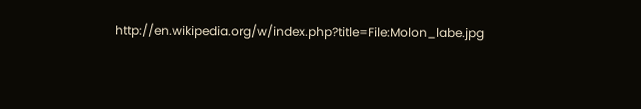http://en.wikipedia.org/w/index.php?title=File:Molon_labe.jpg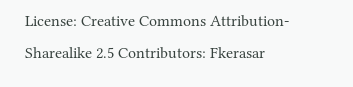License: Creative Commons Attribution-Sharealike 2.5 Contributors: Fkerasar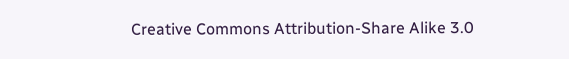Creative Commons Attribution-Share Alike 3.0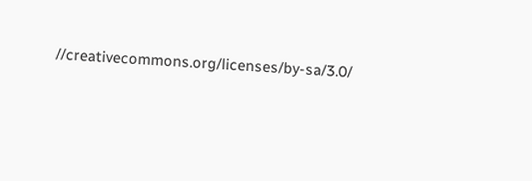//creativecommons.org/licenses/by-sa/3.0/